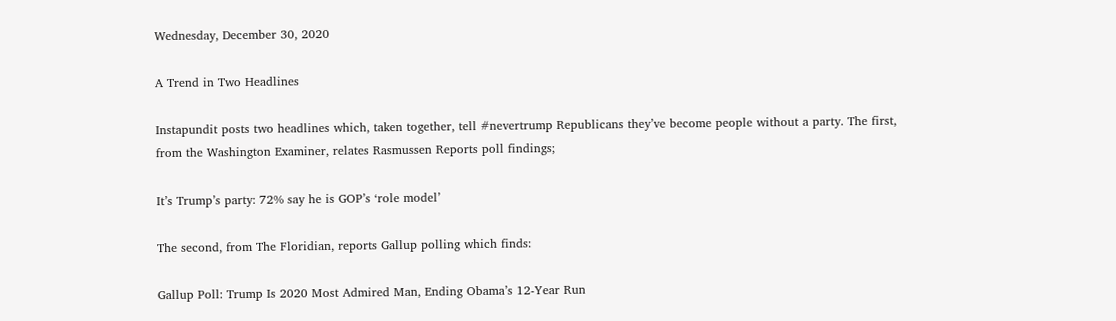Wednesday, December 30, 2020

A Trend in Two Headlines

Instapundit posts two headlines which, taken together, tell #nevertrump Republicans they’ve become people without a party. The first, from the Washington Examiner, relates Rasmussen Reports poll findings;

It’s Trump’s party: 72% say he is GOP’s ‘role model’

The second, from The Floridian, reports Gallup polling which finds:

Gallup Poll: Trump Is 2020 Most Admired Man, Ending Obama’s 12-Year Run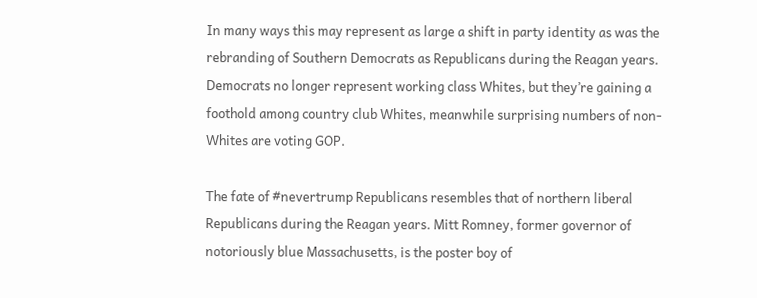In many ways this may represent as large a shift in party identity as was the rebranding of Southern Democrats as Republicans during the Reagan years. Democrats no longer represent working class Whites, but they’re gaining a foothold among country club Whites, meanwhile surprising numbers of non-Whites are voting GOP.

The fate of #nevertrump Republicans resembles that of northern liberal Republicans during the Reagan years. Mitt Romney, former governor of notoriously blue Massachusetts, is the poster boy of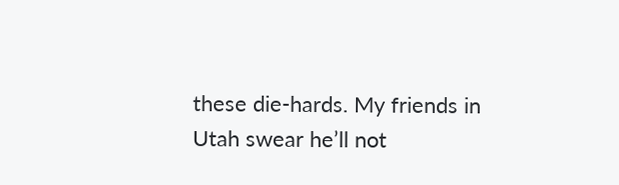these die-hards. My friends in Utah swear he’ll not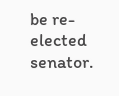be re-elected senator.